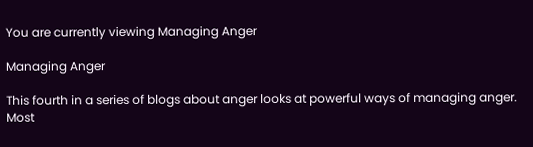You are currently viewing Managing Anger

Managing Anger

This fourth in a series of blogs about anger looks at powerful ways of managing anger. Most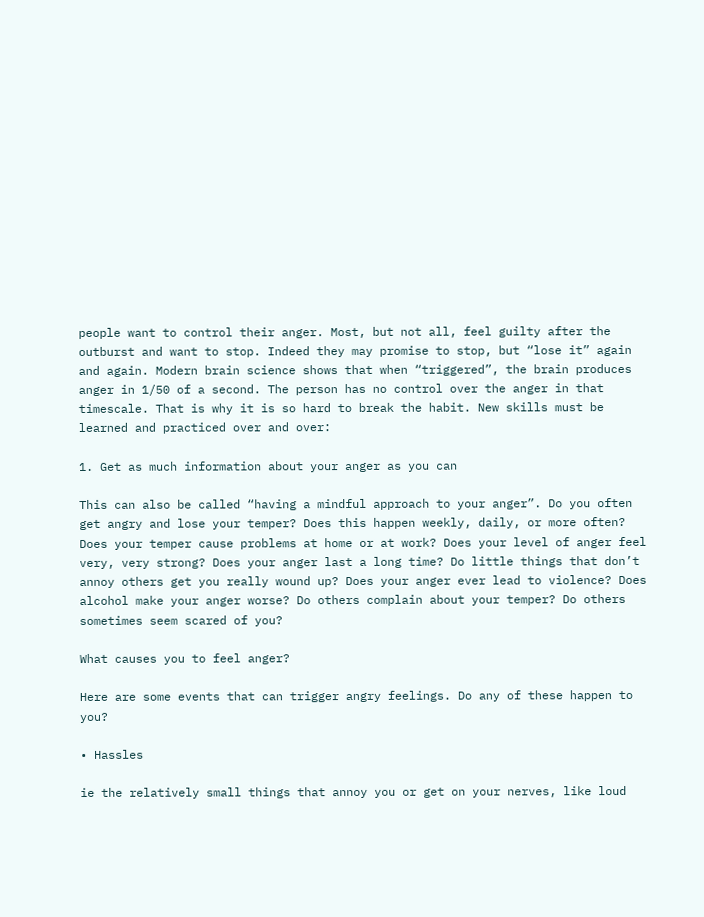people want to control their anger. Most, but not all, feel guilty after the outburst and want to stop. Indeed they may promise to stop, but “lose it” again and again. Modern brain science shows that when “triggered”, the brain produces anger in 1/50 of a second. The person has no control over the anger in that timescale. That is why it is so hard to break the habit. New skills must be learned and practiced over and over:

1. Get as much information about your anger as you can

This can also be called “having a mindful approach to your anger”. Do you often get angry and lose your temper? Does this happen weekly, daily, or more often? Does your temper cause problems at home or at work? Does your level of anger feel very, very strong? Does your anger last a long time? Do little things that don’t annoy others get you really wound up? Does your anger ever lead to violence? Does alcohol make your anger worse? Do others complain about your temper? Do others sometimes seem scared of you?

What causes you to feel anger?

Here are some events that can trigger angry feelings. Do any of these happen to you?

• Hassles

ie the relatively small things that annoy you or get on your nerves, like loud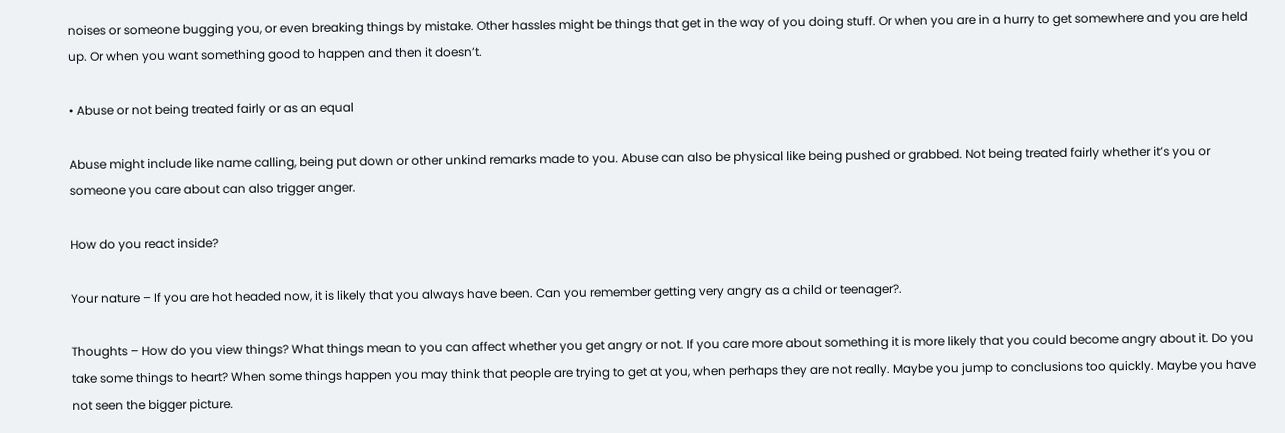noises or someone bugging you, or even breaking things by mistake. Other hassles might be things that get in the way of you doing stuff. Or when you are in a hurry to get somewhere and you are held up. Or when you want something good to happen and then it doesn’t.

• Abuse or not being treated fairly or as an equal

Abuse might include like name calling, being put down or other unkind remarks made to you. Abuse can also be physical like being pushed or grabbed. Not being treated fairly whether it’s you or someone you care about can also trigger anger.

How do you react inside?

Your nature – If you are hot headed now, it is likely that you always have been. Can you remember getting very angry as a child or teenager?.

Thoughts – How do you view things? What things mean to you can affect whether you get angry or not. If you care more about something it is more likely that you could become angry about it. Do you take some things to heart? When some things happen you may think that people are trying to get at you, when perhaps they are not really. Maybe you jump to conclusions too quickly. Maybe you have not seen the bigger picture.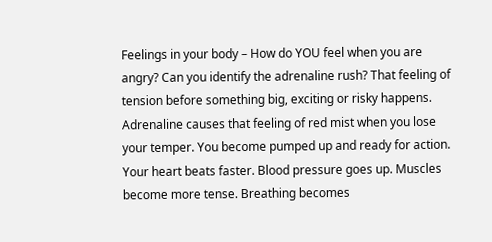Feelings in your body – How do YOU feel when you are angry? Can you identify the adrenaline rush? That feeling of tension before something big, exciting or risky happens. Adrenaline causes that feeling of red mist when you lose your temper. You become pumped up and ready for action. Your heart beats faster. Blood pressure goes up. Muscles become more tense. Breathing becomes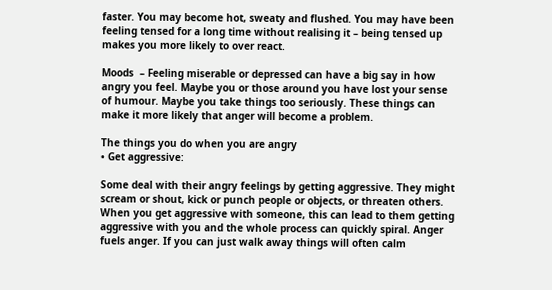faster. You may become hot, sweaty and flushed. You may have been feeling tensed for a long time without realising it – being tensed up makes you more likely to over react.

Moods  – Feeling miserable or depressed can have a big say in how angry you feel. Maybe you or those around you have lost your sense of humour. Maybe you take things too seriously. These things can make it more likely that anger will become a problem.

The things you do when you are angry
• Get aggressive:

Some deal with their angry feelings by getting aggressive. They might scream or shout, kick or punch people or objects, or threaten others. When you get aggressive with someone, this can lead to them getting aggressive with you and the whole process can quickly spiral. Anger fuels anger. If you can just walk away things will often calm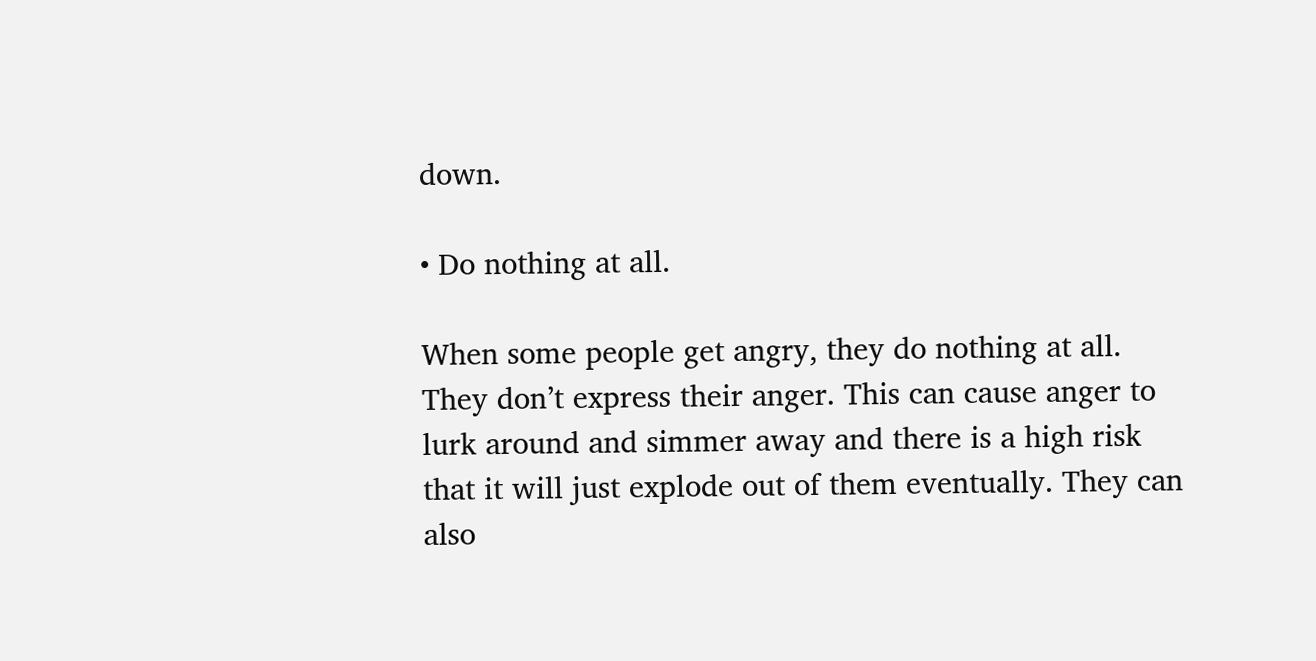down.

• Do nothing at all.

When some people get angry, they do nothing at all. They don’t express their anger. This can cause anger to lurk around and simmer away and there is a high risk that it will just explode out of them eventually. They can also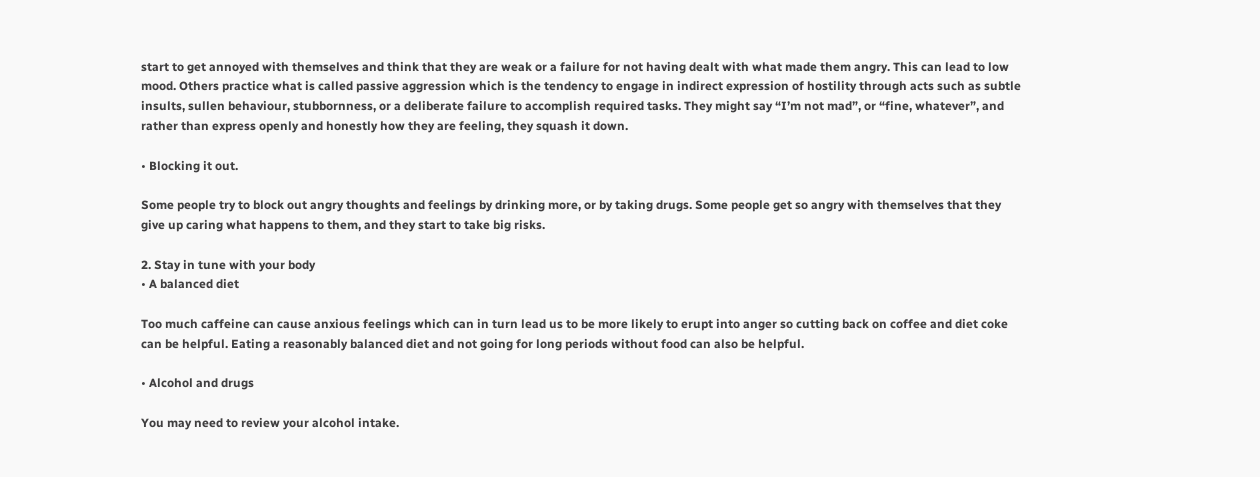start to get annoyed with themselves and think that they are weak or a failure for not having dealt with what made them angry. This can lead to low mood. Others practice what is called passive aggression which is the tendency to engage in indirect expression of hostility through acts such as subtle insults, sullen behaviour, stubbornness, or a deliberate failure to accomplish required tasks. They might say “I’m not mad”, or “fine, whatever”, and rather than express openly and honestly how they are feeling, they squash it down.

• Blocking it out.

Some people try to block out angry thoughts and feelings by drinking more, or by taking drugs. Some people get so angry with themselves that they give up caring what happens to them, and they start to take big risks.

2. Stay in tune with your body
• A balanced diet

Too much caffeine can cause anxious feelings which can in turn lead us to be more likely to erupt into anger so cutting back on coffee and diet coke can be helpful. Eating a reasonably balanced diet and not going for long periods without food can also be helpful.

• Alcohol and drugs

You may need to review your alcohol intake.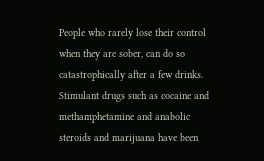People who rarely lose their control when they are sober, can do so catastrophically after a few drinks. Stimulant drugs such as cocaine and methamphetamine and anabolic steroids and marijuana have been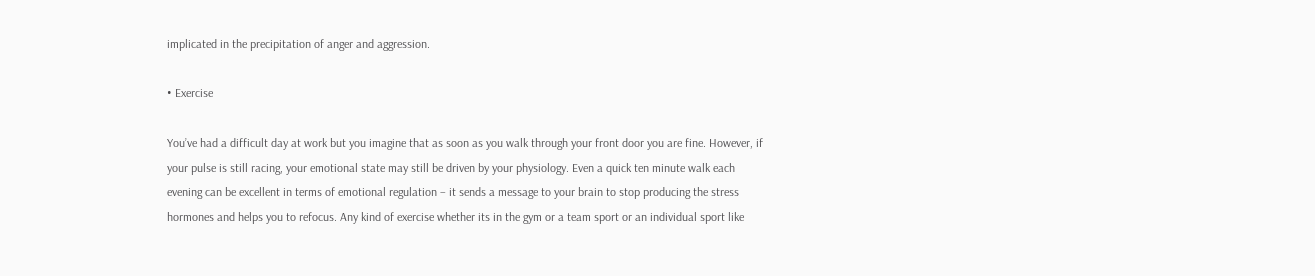implicated in the precipitation of anger and aggression.

• Exercise

You’ve had a difficult day at work but you imagine that as soon as you walk through your front door you are fine. However, if your pulse is still racing, your emotional state may still be driven by your physiology. Even a quick ten minute walk each evening can be excellent in terms of emotional regulation – it sends a message to your brain to stop producing the stress hormones and helps you to refocus. Any kind of exercise whether its in the gym or a team sport or an individual sport like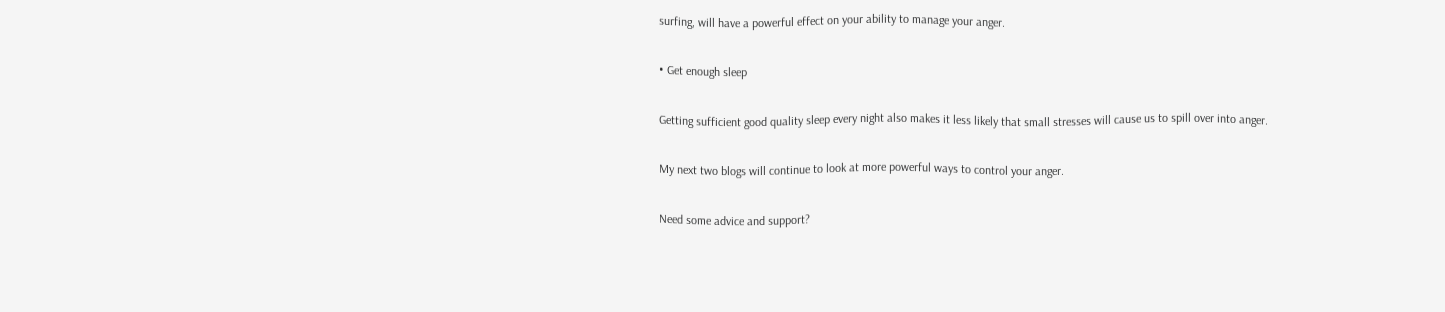surfing, will have a powerful effect on your ability to manage your anger.

• Get enough sleep

Getting sufficient good quality sleep every night also makes it less likely that small stresses will cause us to spill over into anger.

My next two blogs will continue to look at more powerful ways to control your anger.

Need some advice and support?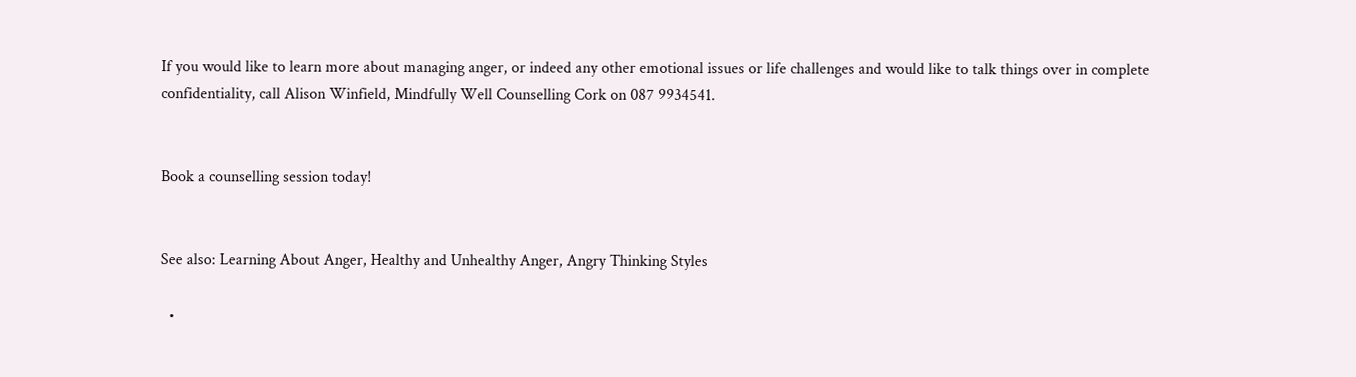If you would like to learn more about managing anger, or indeed any other emotional issues or life challenges and would like to talk things over in complete confidentiality, call Alison Winfield, Mindfully Well Counselling Cork on 087 9934541.


Book a counselling session today!


See also: Learning About Anger, Healthy and Unhealthy Anger, Angry Thinking Styles

  •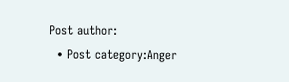Post author:
  • Post category:Anger